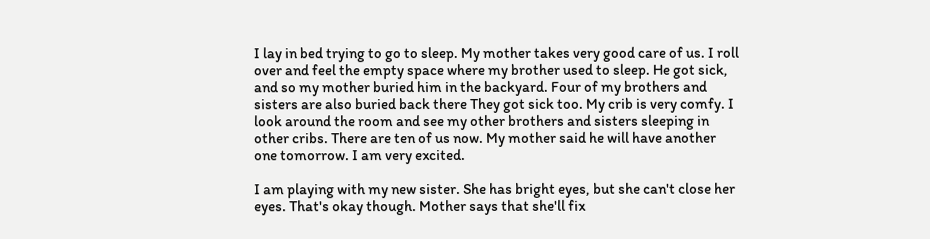I lay in bed trying to go to sleep. My mother takes very good care of us. I roll over and feel the empty space where my brother used to sleep. He got sick, and so my mother buried him in the backyard. Four of my brothers and sisters are also buried back there They got sick too. My crib is very comfy. I look around the room and see my other brothers and sisters sleeping in other cribs. There are ten of us now. My mother said he will have another one tomorrow. I am very excited.

I am playing with my new sister. She has bright eyes, but she can't close her eyes. That's okay though. Mother says that she'll fix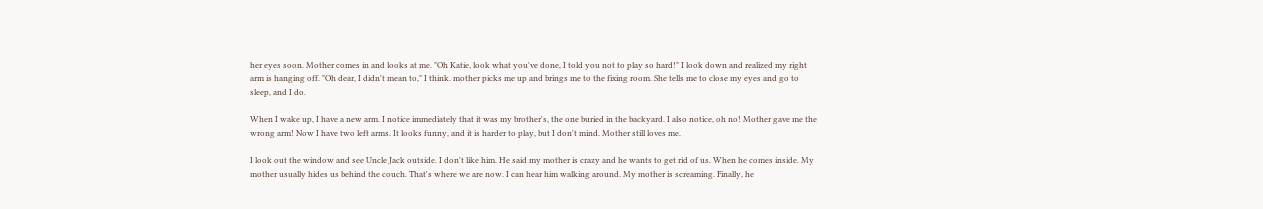her eyes soon. Mother comes in and looks at me. "Oh Katie, look what you've done, I told you not to play so hard!" I look down and realized my right arm is hanging off. "Oh dear, I didn't mean to," I think. mother picks me up and brings me to the fixing room. She tells me to close my eyes and go to sleep, and I do.

When I wake up, I have a new arm. I notice immediately that it was my brother's, the one buried in the backyard. I also notice, oh no! Mother gave me the wrong arm! Now I have two left arms. It looks funny, and it is harder to play, but I don't mind. Mother still loves me.

I look out the window and see Uncle Jack outside. I don't like him. He said my mother is crazy and he wants to get rid of us. When he comes inside. My mother usually hides us behind the couch. That's where we are now. I can hear him walking around. My mother is screaming. Finally, he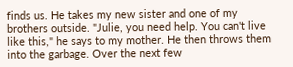finds us. He takes my new sister and one of my brothers outside. "Julie, you need help. You can't live like this," he says to my mother. He then throws them into the garbage. Over the next few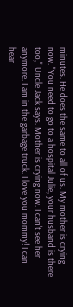minutes. He does the same to all of us. My mother is crying now. "You need to go to a hospital Julie, your husband is there too," Uncle Jack says. Mother is crying now. I can't see her anymore. I am in the garbage truck. I love you mommy! I can hear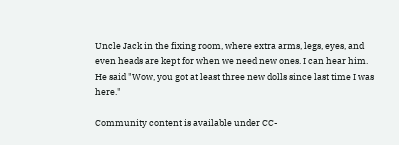Uncle Jack in the fixing room, where extra arms, legs, eyes, and even heads are kept for when we need new ones. I can hear him. He said "Wow, you got at least three new dolls since last time I was here."

Community content is available under CC-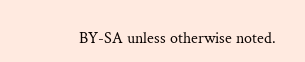BY-SA unless otherwise noted.